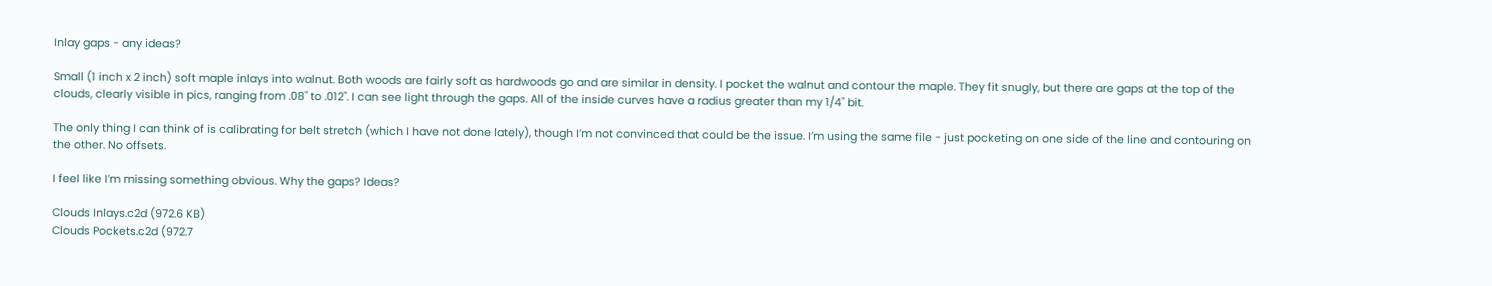Inlay gaps - any ideas?

Small (1 inch x 2 inch) soft maple inlays into walnut. Both woods are fairly soft as hardwoods go and are similar in density. I pocket the walnut and contour the maple. They fit snugly, but there are gaps at the top of the clouds, clearly visible in pics, ranging from .08" to .012". I can see light through the gaps. All of the inside curves have a radius greater than my 1/4" bit.

The only thing I can think of is calibrating for belt stretch (which I have not done lately), though I’m not convinced that could be the issue. I’m using the same file - just pocketing on one side of the line and contouring on the other. No offsets.

I feel like I’m missing something obvious. Why the gaps? Ideas?

Clouds Inlays.c2d (972.6 KB)
Clouds Pockets.c2d (972.7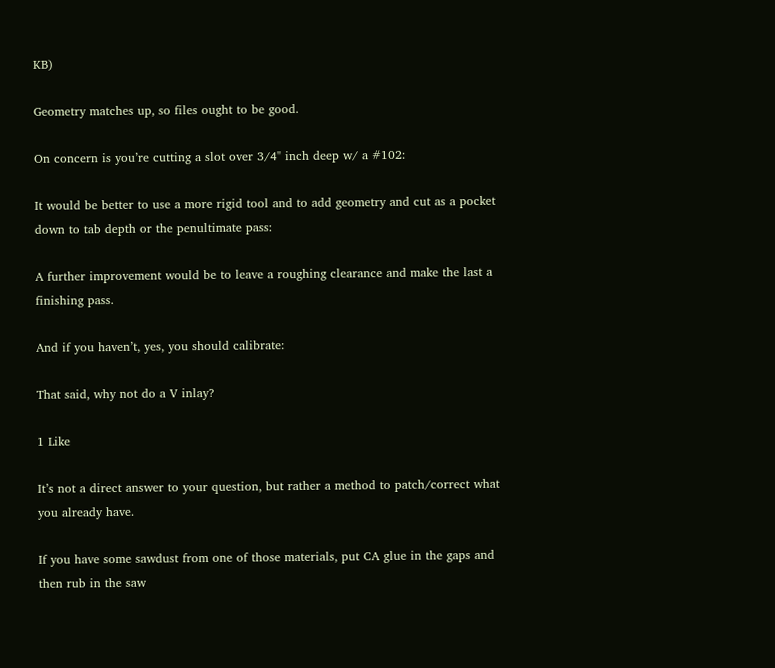KB)

Geometry matches up, so files ought to be good.

On concern is you’re cutting a slot over 3/4" inch deep w/ a #102:

It would be better to use a more rigid tool and to add geometry and cut as a pocket down to tab depth or the penultimate pass:

A further improvement would be to leave a roughing clearance and make the last a finishing pass.

And if you haven’t, yes, you should calibrate:

That said, why not do a V inlay?

1 Like

It’s not a direct answer to your question, but rather a method to patch/correct what you already have.

If you have some sawdust from one of those materials, put CA glue in the gaps and then rub in the saw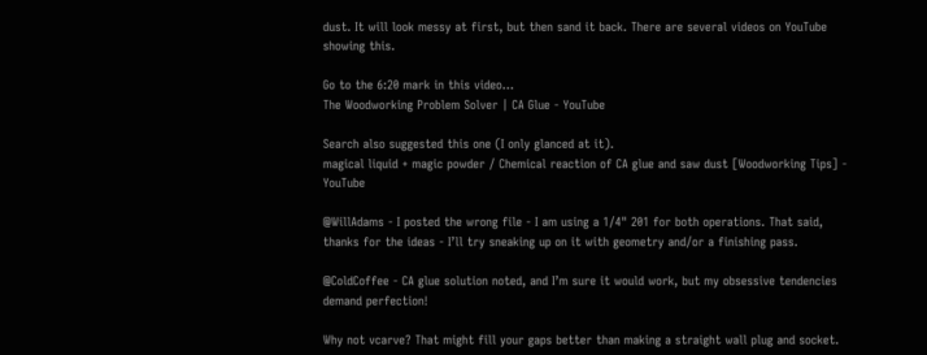dust. It will look messy at first, but then sand it back. There are several videos on YouTube showing this.

Go to the 6:20 mark in this video…
The Woodworking Problem Solver | CA Glue - YouTube

Search also suggested this one (I only glanced at it).
magical liquid + magic powder / Chemical reaction of CA glue and saw dust [Woodworking Tips] - YouTube

@WillAdams - I posted the wrong file - I am using a 1/4" 201 for both operations. That said, thanks for the ideas - I’ll try sneaking up on it with geometry and/or a finishing pass.

@ColdCoffee - CA glue solution noted, and I’m sure it would work, but my obsessive tendencies demand perfection!

Why not vcarve? That might fill your gaps better than making a straight wall plug and socket.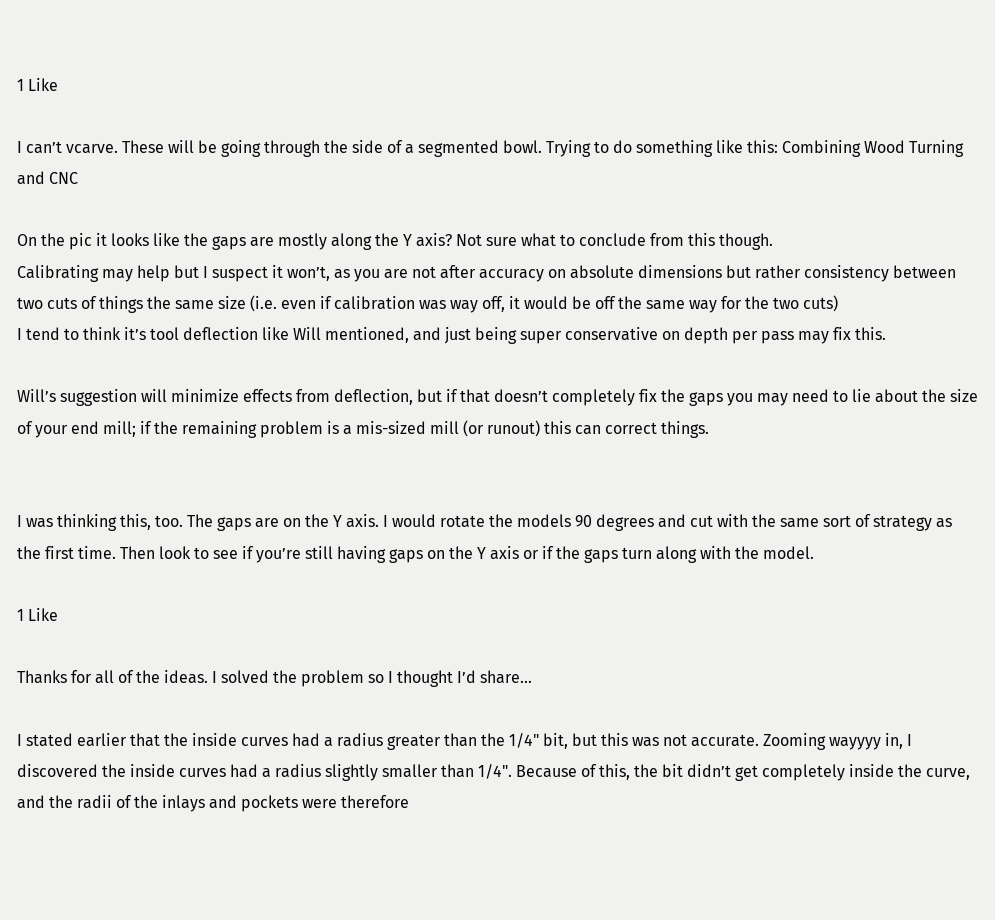1 Like

I can’t vcarve. These will be going through the side of a segmented bowl. Trying to do something like this: Combining Wood Turning and CNC

On the pic it looks like the gaps are mostly along the Y axis? Not sure what to conclude from this though.
Calibrating may help but I suspect it won’t, as you are not after accuracy on absolute dimensions but rather consistency between two cuts of things the same size (i.e. even if calibration was way off, it would be off the same way for the two cuts)
I tend to think it’s tool deflection like Will mentioned, and just being super conservative on depth per pass may fix this.

Will’s suggestion will minimize effects from deflection, but if that doesn’t completely fix the gaps you may need to lie about the size of your end mill; if the remaining problem is a mis-sized mill (or runout) this can correct things.


I was thinking this, too. The gaps are on the Y axis. I would rotate the models 90 degrees and cut with the same sort of strategy as the first time. Then look to see if you’re still having gaps on the Y axis or if the gaps turn along with the model.

1 Like

Thanks for all of the ideas. I solved the problem so I thought I’d share…

I stated earlier that the inside curves had a radius greater than the 1/4" bit, but this was not accurate. Zooming wayyyy in, I discovered the inside curves had a radius slightly smaller than 1/4". Because of this, the bit didn’t get completely inside the curve, and the radii of the inlays and pockets were therefore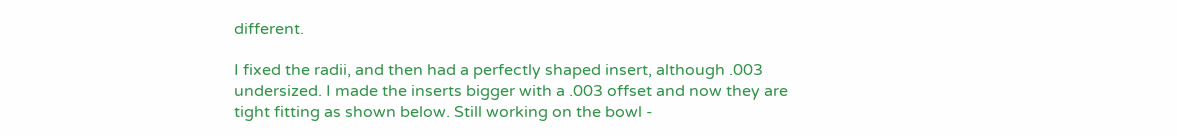different.

I fixed the radii, and then had a perfectly shaped insert, although .003 undersized. I made the inserts bigger with a .003 offset and now they are tight fitting as shown below. Still working on the bowl -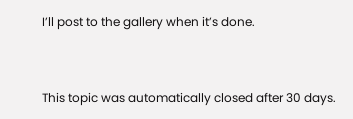I’ll post to the gallery when it’s done.


This topic was automatically closed after 30 days.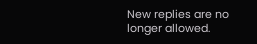New replies are no longer allowed.